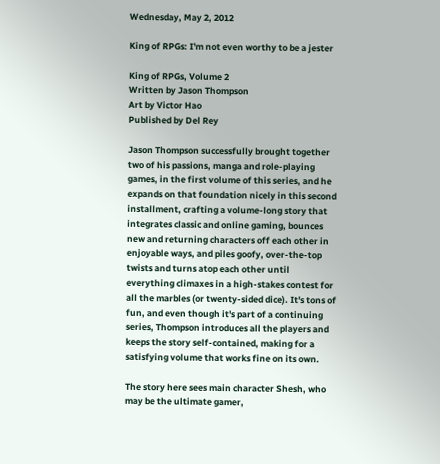Wednesday, May 2, 2012

King of RPGs: I'm not even worthy to be a jester

King of RPGs, Volume 2
Written by Jason Thompson
Art by Victor Hao
Published by Del Rey

Jason Thompson successfully brought together two of his passions, manga and role-playing games, in the first volume of this series, and he expands on that foundation nicely in this second installment, crafting a volume-long story that integrates classic and online gaming, bounces new and returning characters off each other in enjoyable ways, and piles goofy, over-the-top twists and turns atop each other until everything climaxes in a high-stakes contest for all the marbles (or twenty-sided dice). It's tons of fun, and even though it's part of a continuing series, Thompson introduces all the players and keeps the story self-contained, making for a satisfying volume that works fine on its own.

The story here sees main character Shesh, who may be the ultimate gamer,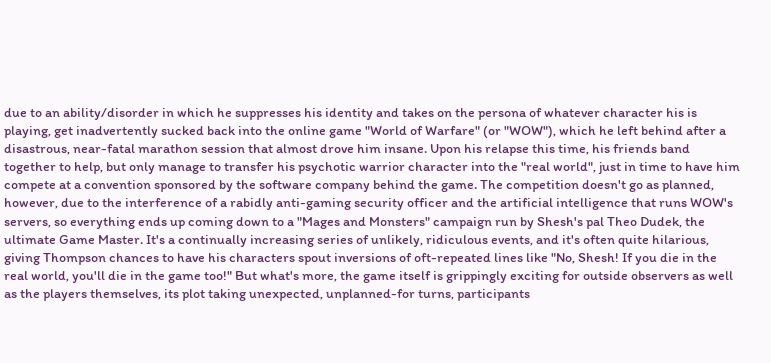due to an ability/disorder in which he suppresses his identity and takes on the persona of whatever character his is playing, get inadvertently sucked back into the online game "World of Warfare" (or "WOW"), which he left behind after a disastrous, near-fatal marathon session that almost drove him insane. Upon his relapse this time, his friends band together to help, but only manage to transfer his psychotic warrior character into the "real world", just in time to have him compete at a convention sponsored by the software company behind the game. The competition doesn't go as planned, however, due to the interference of a rabidly anti-gaming security officer and the artificial intelligence that runs WOW's servers, so everything ends up coming down to a "Mages and Monsters" campaign run by Shesh's pal Theo Dudek, the ultimate Game Master. It's a continually increasing series of unlikely, ridiculous events, and it's often quite hilarious, giving Thompson chances to have his characters spout inversions of oft-repeated lines like "No, Shesh! If you die in the real world, you'll die in the game too!" But what's more, the game itself is grippingly exciting for outside observers as well as the players themselves, its plot taking unexpected, unplanned-for turns, participants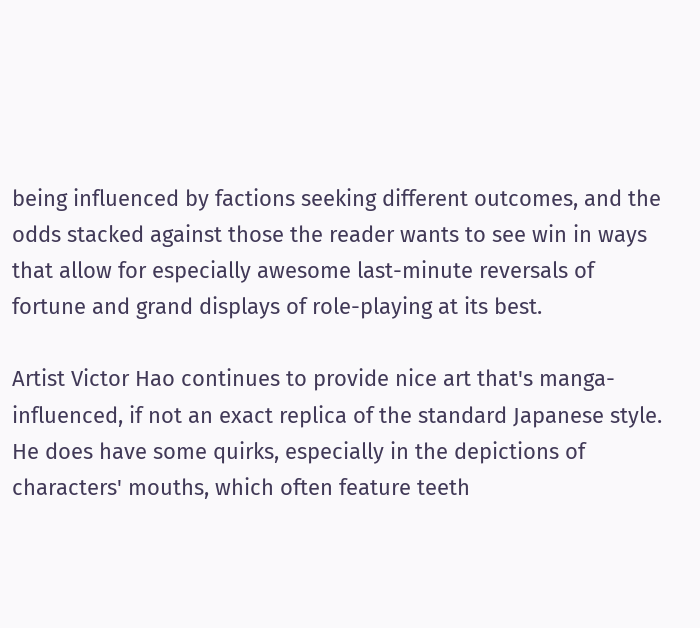being influenced by factions seeking different outcomes, and the odds stacked against those the reader wants to see win in ways that allow for especially awesome last-minute reversals of fortune and grand displays of role-playing at its best.

Artist Victor Hao continues to provide nice art that's manga-influenced, if not an exact replica of the standard Japanese style. He does have some quirks, especially in the depictions of characters' mouths, which often feature teeth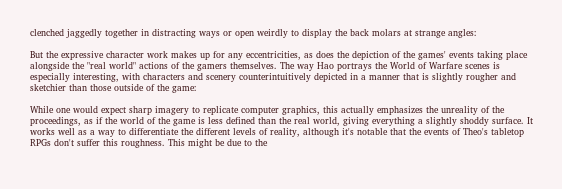clenched jaggedly together in distracting ways or open weirdly to display the back molars at strange angles:

But the expressive character work makes up for any eccentricities, as does the depiction of the games' events taking place alongside the "real world" actions of the gamers themselves. The way Hao portrays the World of Warfare scenes is especially interesting, with characters and scenery counterintuitively depicted in a manner that is slightly rougher and sketchier than those outside of the game:

While one would expect sharp imagery to replicate computer graphics, this actually emphasizes the unreality of the proceedings, as if the world of the game is less defined than the real world, giving everything a slightly shoddy surface. It works well as a way to differentiate the different levels of reality, although it's notable that the events of Theo's tabletop RPGs don't suffer this roughness. This might be due to the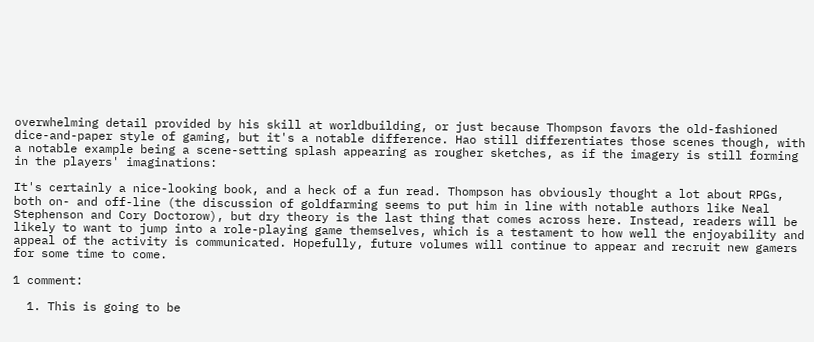overwhelming detail provided by his skill at worldbuilding, or just because Thompson favors the old-fashioned dice-and-paper style of gaming, but it's a notable difference. Hao still differentiates those scenes though, with a notable example being a scene-setting splash appearing as rougher sketches, as if the imagery is still forming in the players' imaginations:

It's certainly a nice-looking book, and a heck of a fun read. Thompson has obviously thought a lot about RPGs, both on- and off-line (the discussion of goldfarming seems to put him in line with notable authors like Neal Stephenson and Cory Doctorow), but dry theory is the last thing that comes across here. Instead, readers will be likely to want to jump into a role-playing game themselves, which is a testament to how well the enjoyability and appeal of the activity is communicated. Hopefully, future volumes will continue to appear and recruit new gamers for some time to come.

1 comment:

  1. This is going to be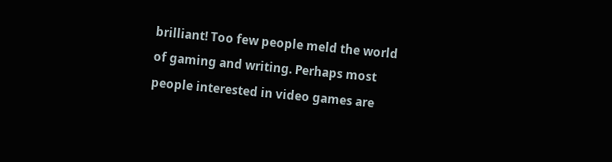brilliant! Too few people meld the world of gaming and writing. Perhaps most people interested in video games are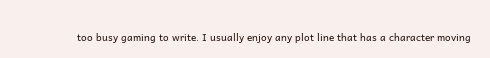too busy gaming to write. I usually enjoy any plot line that has a character moving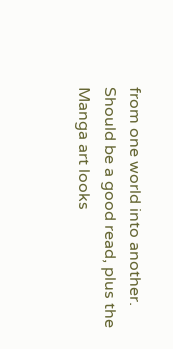from one world into another. Should be a good read, plus the Manga art looks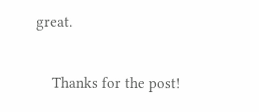great.

    Thanks for the post!